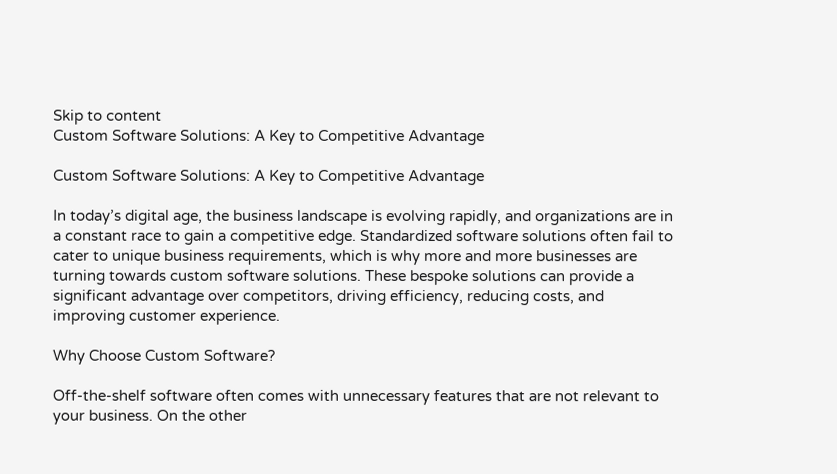Skip to content
Custom Software Solutions: A Key to Competitive Advantage

Custom Software Solutions: A Key to Competitive Advantage

In today’s digital age, the business landscape is evolving rapidly, and organizations are in a constant race to gain a competitive edge. Standardized software solutions often fail to cater to unique business requirements, which is why more and more businesses are turning towards custom software solutions. These bespoke solutions can provide a significant advantage over competitors, driving efficiency, reducing costs, and improving customer experience.

Why Choose Custom Software?

Off-the-shelf software often comes with unnecessary features that are not relevant to your business. On the other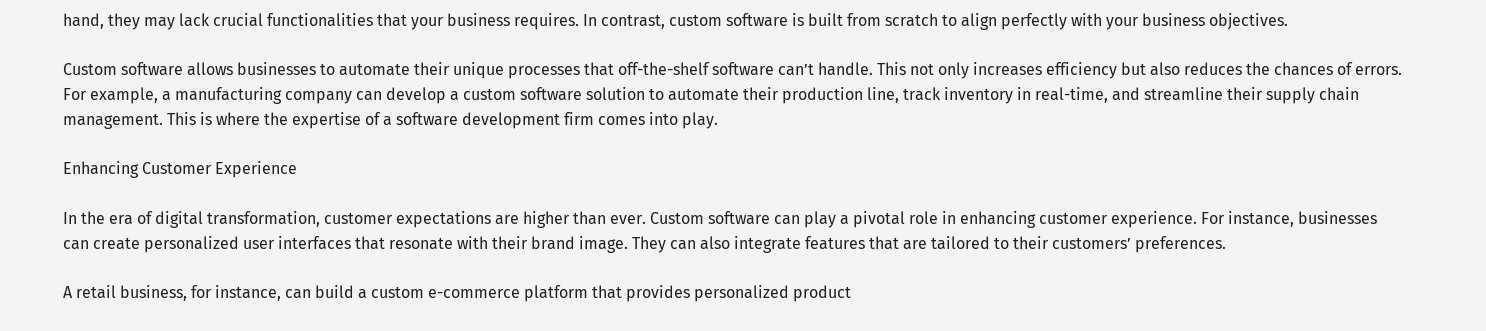hand, they may lack crucial functionalities that your business requires. In contrast, custom software is built from scratch to align perfectly with your business objectives.

Custom software allows businesses to automate their unique processes that off-the-shelf software can’t handle. This not only increases efficiency but also reduces the chances of errors. For example, a manufacturing company can develop a custom software solution to automate their production line, track inventory in real-time, and streamline their supply chain management. This is where the expertise of a software development firm comes into play.

Enhancing Customer Experience

In the era of digital transformation, customer expectations are higher than ever. Custom software can play a pivotal role in enhancing customer experience. For instance, businesses can create personalized user interfaces that resonate with their brand image. They can also integrate features that are tailored to their customers’ preferences.

A retail business, for instance, can build a custom e-commerce platform that provides personalized product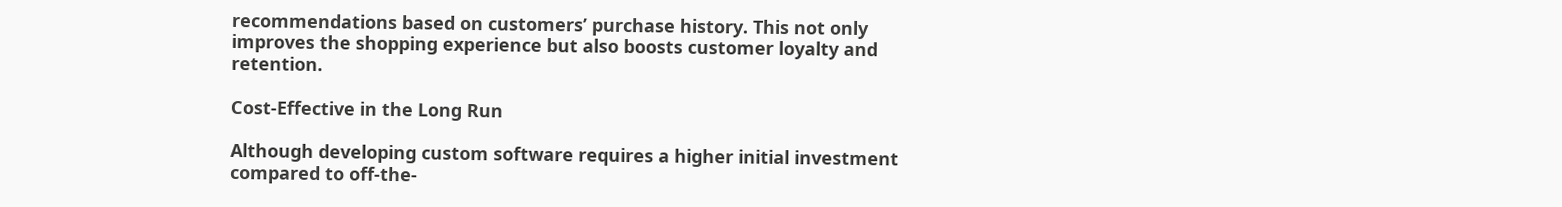recommendations based on customers’ purchase history. This not only improves the shopping experience but also boosts customer loyalty and retention.

Cost-Effective in the Long Run

Although developing custom software requires a higher initial investment compared to off-the-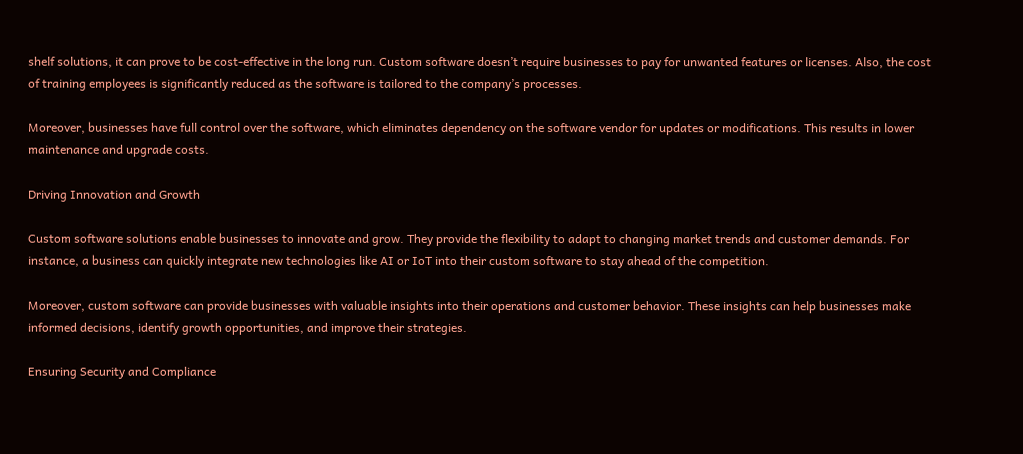shelf solutions, it can prove to be cost-effective in the long run. Custom software doesn’t require businesses to pay for unwanted features or licenses. Also, the cost of training employees is significantly reduced as the software is tailored to the company’s processes.

Moreover, businesses have full control over the software, which eliminates dependency on the software vendor for updates or modifications. This results in lower maintenance and upgrade costs.

Driving Innovation and Growth

Custom software solutions enable businesses to innovate and grow. They provide the flexibility to adapt to changing market trends and customer demands. For instance, a business can quickly integrate new technologies like AI or IoT into their custom software to stay ahead of the competition.

Moreover, custom software can provide businesses with valuable insights into their operations and customer behavior. These insights can help businesses make informed decisions, identify growth opportunities, and improve their strategies.

Ensuring Security and Compliance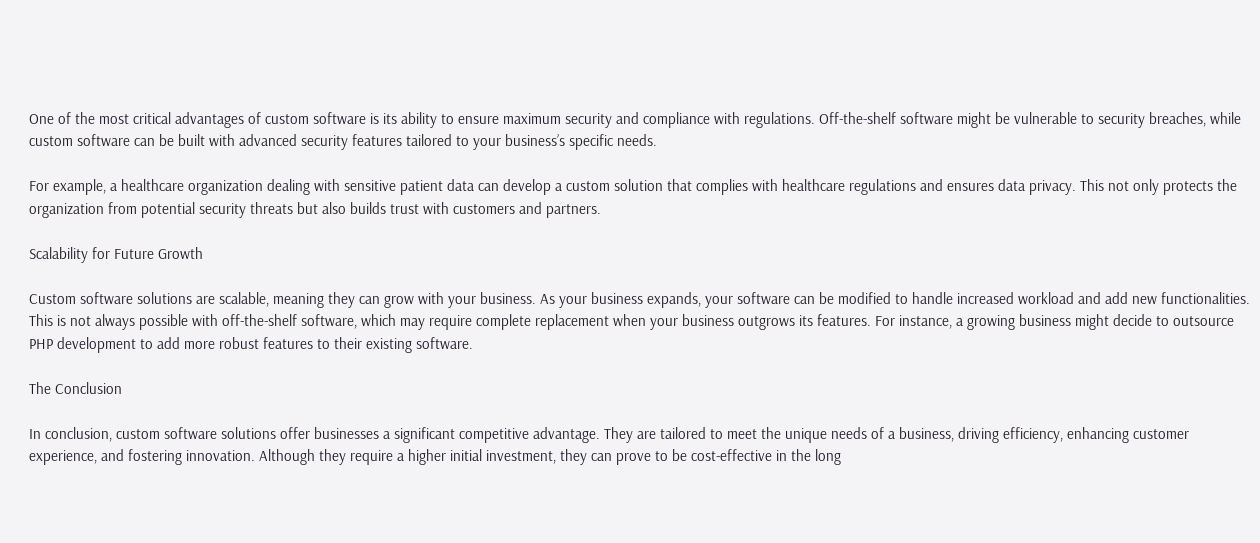One of the most critical advantages of custom software is its ability to ensure maximum security and compliance with regulations. Off-the-shelf software might be vulnerable to security breaches, while custom software can be built with advanced security features tailored to your business’s specific needs.

For example, a healthcare organization dealing with sensitive patient data can develop a custom solution that complies with healthcare regulations and ensures data privacy. This not only protects the organization from potential security threats but also builds trust with customers and partners.

Scalability for Future Growth

Custom software solutions are scalable, meaning they can grow with your business. As your business expands, your software can be modified to handle increased workload and add new functionalities. This is not always possible with off-the-shelf software, which may require complete replacement when your business outgrows its features. For instance, a growing business might decide to outsource PHP development to add more robust features to their existing software.

The Conclusion

In conclusion, custom software solutions offer businesses a significant competitive advantage. They are tailored to meet the unique needs of a business, driving efficiency, enhancing customer experience, and fostering innovation. Although they require a higher initial investment, they can prove to be cost-effective in the long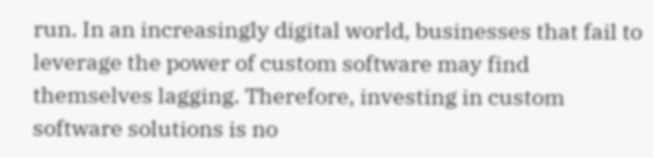run. In an increasingly digital world, businesses that fail to leverage the power of custom software may find themselves lagging. Therefore, investing in custom software solutions is no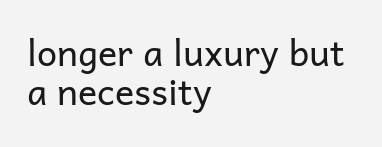longer a luxury but a necessity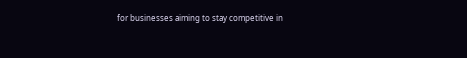for businesses aiming to stay competitive in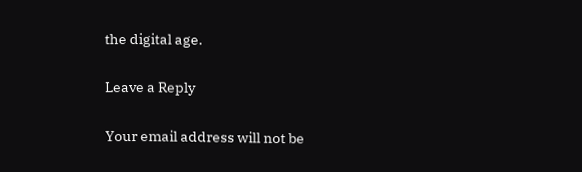the digital age.

Leave a Reply

Your email address will not be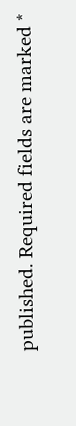published. Required fields are marked *